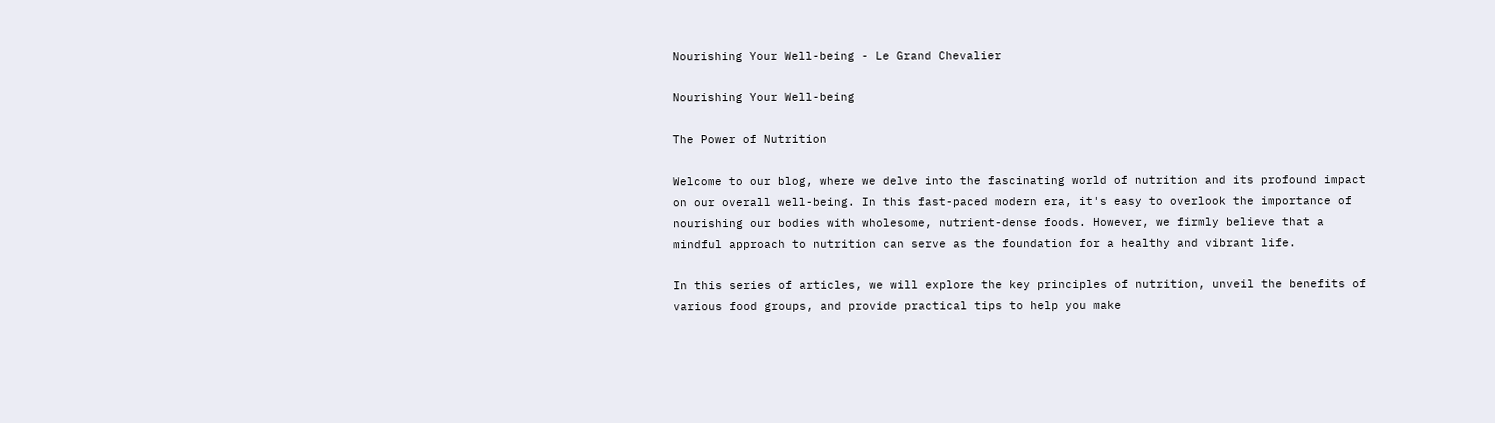Nourishing Your Well-being - Le Grand Chevalier

Nourishing Your Well-being

The Power of Nutrition

Welcome to our blog, where we delve into the fascinating world of nutrition and its profound impact on our overall well-being. In this fast-paced modern era, it's easy to overlook the importance of nourishing our bodies with wholesome, nutrient-dense foods. However, we firmly believe that a mindful approach to nutrition can serve as the foundation for a healthy and vibrant life.

In this series of articles, we will explore the key principles of nutrition, unveil the benefits of various food groups, and provide practical tips to help you make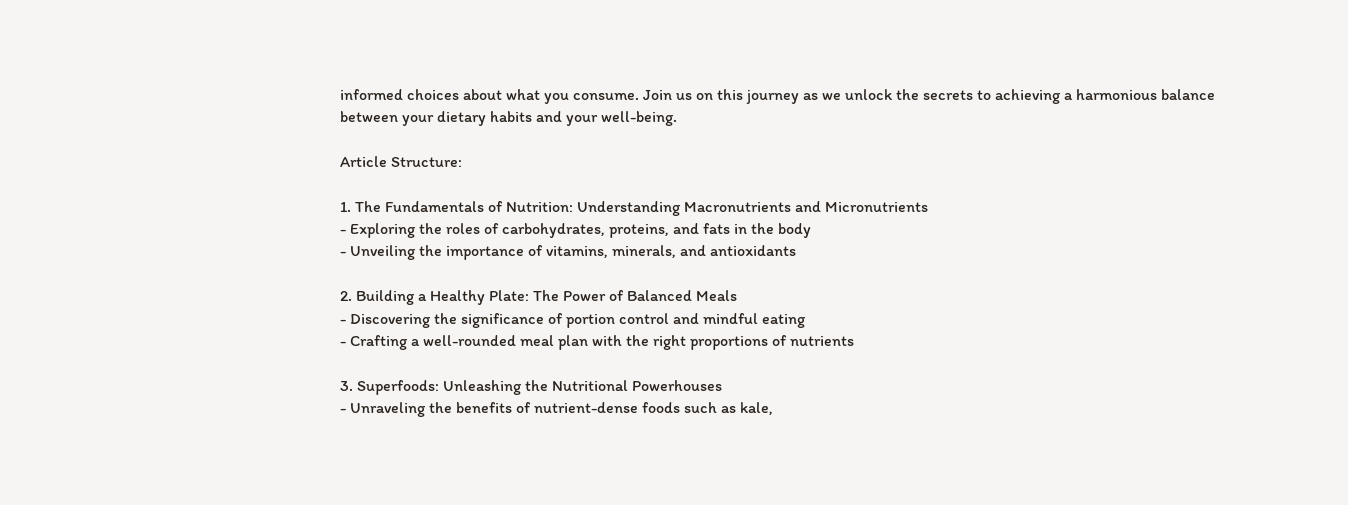informed choices about what you consume. Join us on this journey as we unlock the secrets to achieving a harmonious balance between your dietary habits and your well-being.

Article Structure:

1. The Fundamentals of Nutrition: Understanding Macronutrients and Micronutrients
- Exploring the roles of carbohydrates, proteins, and fats in the body
- Unveiling the importance of vitamins, minerals, and antioxidants

2. Building a Healthy Plate: The Power of Balanced Meals
- Discovering the significance of portion control and mindful eating
- Crafting a well-rounded meal plan with the right proportions of nutrients

3. Superfoods: Unleashing the Nutritional Powerhouses
- Unraveling the benefits of nutrient-dense foods such as kale,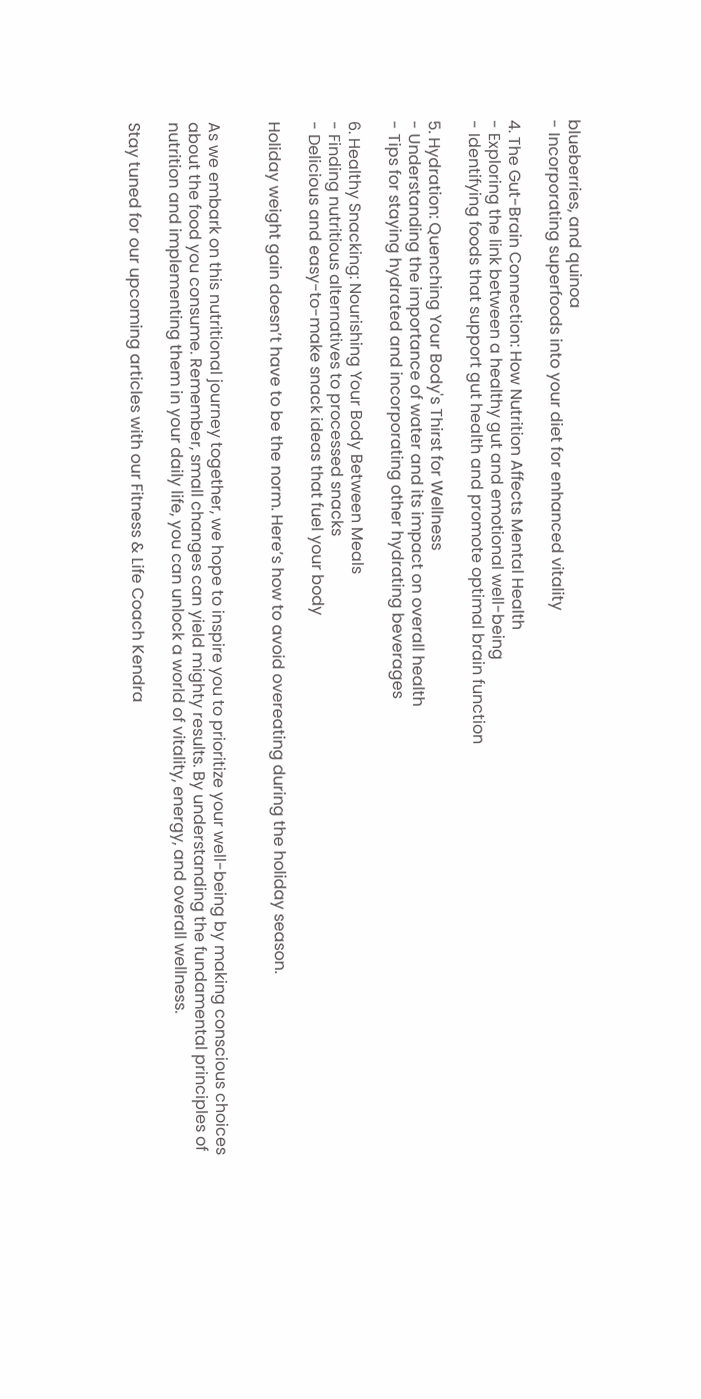blueberries, and quinoa
- Incorporating superfoods into your diet for enhanced vitality

4. The Gut-Brain Connection: How Nutrition Affects Mental Health
- Exploring the link between a healthy gut and emotional well-being
- Identifying foods that support gut health and promote optimal brain function

5. Hydration: Quenching Your Body's Thirst for Wellness
- Understanding the importance of water and its impact on overall health
- Tips for staying hydrated and incorporating other hydrating beverages

6. Healthy Snacking: Nourishing Your Body Between Meals
- Finding nutritious alternatives to processed snacks
- Delicious and easy-to-make snack ideas that fuel your body

Holiday weight gain doesn’t have to be the norm. Here’s how to avoid overeating during the holiday season.


As we embark on this nutritional journey together, we hope to inspire you to prioritize your well-being by making conscious choices about the food you consume. Remember, small changes can yield mighty results. By understanding the fundamental principles of nutrition and implementing them in your daily life, you can unlock a world of vitality, energy, and overall wellness.

Stay tuned for our upcoming articles with our Fitness & Life Coach Kendra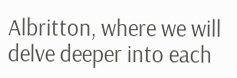Albritton, where we will delve deeper into each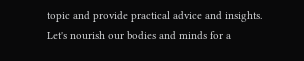topic and provide practical advice and insights. Let's nourish our bodies and minds for a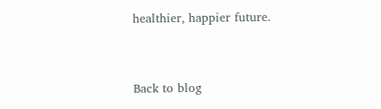healthier, happier future.


Back to blog